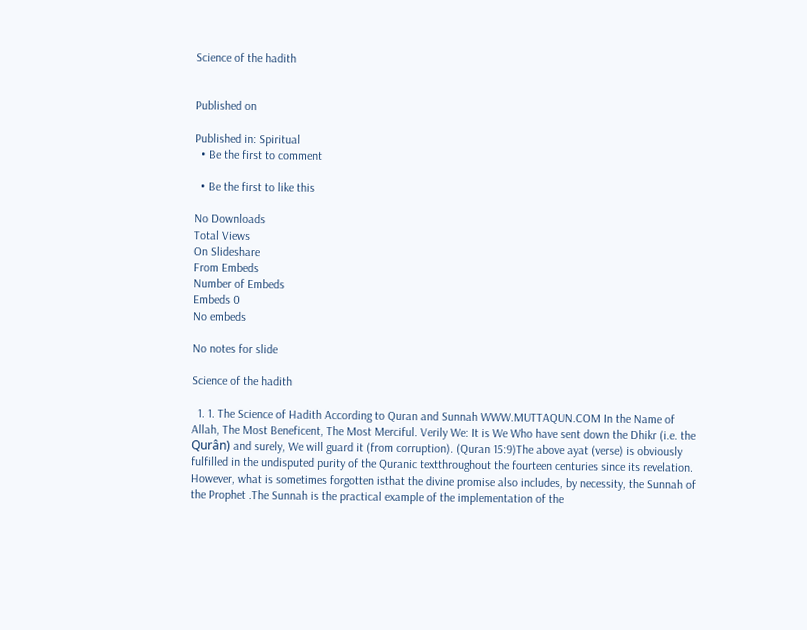Science of the hadith


Published on

Published in: Spiritual
  • Be the first to comment

  • Be the first to like this

No Downloads
Total Views
On Slideshare
From Embeds
Number of Embeds
Embeds 0
No embeds

No notes for slide

Science of the hadith

  1. 1. The Science of Hadith According to Quran and Sunnah WWW.MUTTAQUN.COM In the Name of Allah, The Most Beneficent, The Most Merciful. Verily We: It is We Who have sent down the Dhikr (i.e. the Qurân) and surely, We will guard it (from corruption). (Quran 15:9)The above ayat (verse) is obviously fulfilled in the undisputed purity of the Quranic textthroughout the fourteen centuries since its revelation. However, what is sometimes forgotten isthat the divine promise also includes, by necessity, the Sunnah of the Prophet .The Sunnah is the practical example of the implementation of the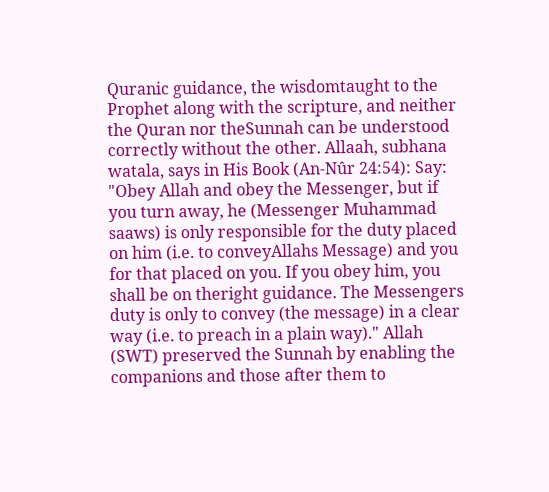Quranic guidance, the wisdomtaught to the Prophet along with the scripture, and neither the Quran nor theSunnah can be understood correctly without the other. Allaah, subhana watala, says in His Book (An-Nûr 24:54): Say: "Obey Allah and obey the Messenger, but if you turn away, he (Messenger Muhammad saaws) is only responsible for the duty placed on him (i.e. to conveyAllahs Message) and you for that placed on you. If you obey him, you shall be on theright guidance. The Messengers duty is only to convey (the message) in a clear way (i.e. to preach in a plain way)." Allah (SWT) preserved the Sunnah by enabling the companions and those after them to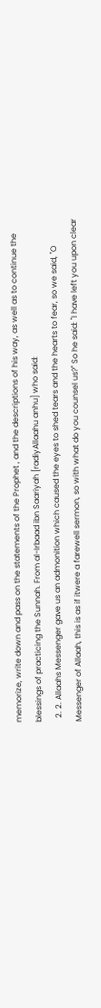memorize, write down and pass on the statements of the Prophet , and the descriptions of his way, as well as to continue the blessings of practicing the Sunnah. From al-Irbaad ibn Saariyah [radiyAllaahu anhu] who said:
  2. 2. Allaahs Messenger gave us an admonition which caused the eyes to shed tears and the hearts to fear, so we said, "O Messenger of Allaah, this is as if itwere a farewell sermon, so with what do you counsel us?" So he said: "I have left you upon clear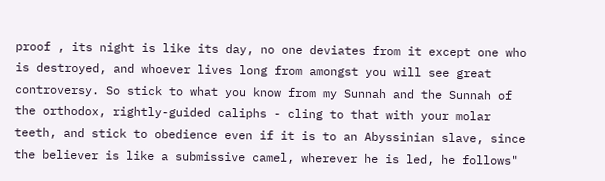proof , its night is like its day, no one deviates from it except one who is destroyed, and whoever lives long from amongst you will see great controversy. So stick to what you know from my Sunnah and the Sunnah of the orthodox, rightly-guided caliphs - cling to that with your molar teeth, and stick to obedience even if it is to an Abyssinian slave, since the believer is like a submissive camel, wherever he is led, he follows"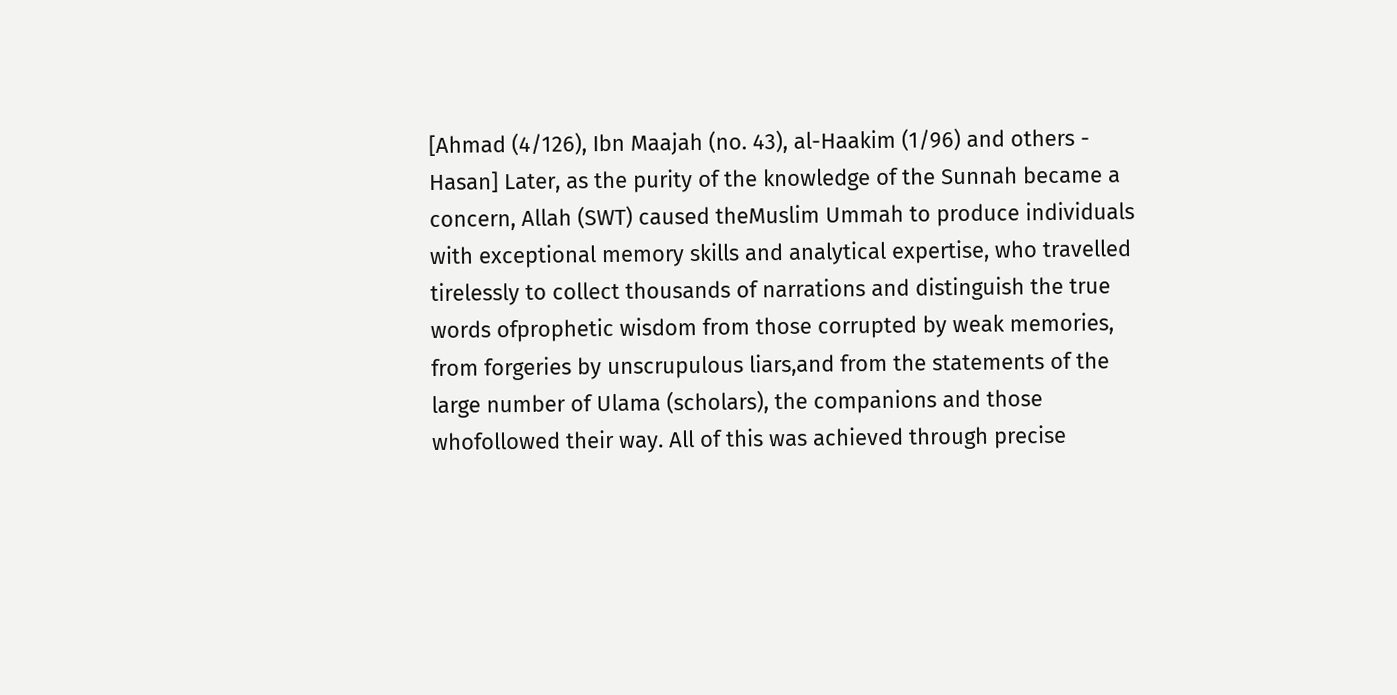[Ahmad (4/126), Ibn Maajah (no. 43), al-Haakim (1/96) and others - Hasan] Later, as the purity of the knowledge of the Sunnah became a concern, Allah (SWT) caused theMuslim Ummah to produce individuals with exceptional memory skills and analytical expertise, who travelled tirelessly to collect thousands of narrations and distinguish the true words ofprophetic wisdom from those corrupted by weak memories, from forgeries by unscrupulous liars,and from the statements of the large number of Ulama (scholars), the companions and those whofollowed their way. All of this was achieved through precise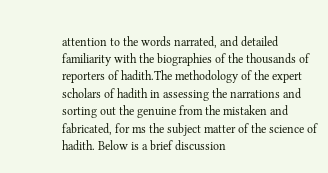attention to the words narrated, and detailed familiarity with the biographies of the thousands of reporters of hadith.The methodology of the expert scholars of hadith in assessing the narrations and sorting out the genuine from the mistaken and fabricated, for ms the subject matter of the science of hadith. Below is a brief discussion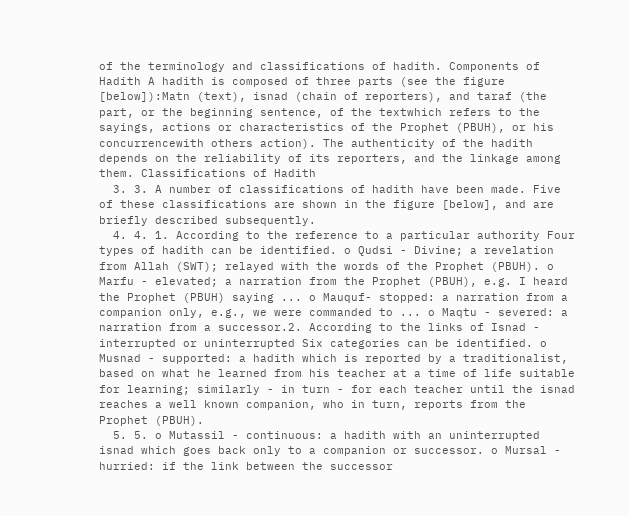of the terminology and classifications of hadith. Components of Hadith A hadith is composed of three parts (see the figure [below]):Matn (text), isnad (chain of reporters), and taraf (the part, or the beginning sentence, of the textwhich refers to the sayings, actions or characteristics of the Prophet (PBUH), or his concurrencewith others action). The authenticity of the hadith depends on the reliability of its reporters, and the linkage among them. Classifications of Hadith
  3. 3. A number of classifications of hadith have been made. Five of these classifications are shown in the figure [below], and are briefly described subsequently.
  4. 4. 1. According to the reference to a particular authority Four types of hadith can be identified. o Qudsi - Divine; a revelation from Allah (SWT); relayed with the words of the Prophet (PBUH). o Marfu - elevated; a narration from the Prophet (PBUH), e.g. I heard the Prophet (PBUH) saying ... o Mauquf- stopped: a narration from a companion only, e.g., we were commanded to ... o Maqtu - severed: a narration from a successor.2. According to the links of Isnad - interrupted or uninterrupted Six categories can be identified. o Musnad - supported: a hadith which is reported by a traditionalist, based on what he learned from his teacher at a time of life suitable for learning; similarly - in turn - for each teacher until the isnad reaches a well known companion, who in turn, reports from the Prophet (PBUH).
  5. 5. o Mutassil - continuous: a hadith with an uninterrupted isnad which goes back only to a companion or successor. o Mursal - hurried: if the link between the successor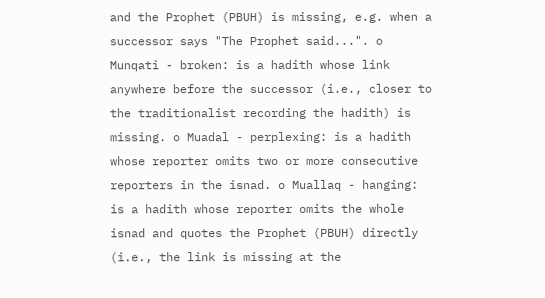and the Prophet (PBUH) is missing, e.g. when a successor says "The Prophet said...". o Munqati - broken: is a hadith whose link anywhere before the successor (i.e., closer to the traditionalist recording the hadith) is missing. o Muadal - perplexing: is a hadith whose reporter omits two or more consecutive reporters in the isnad. o Muallaq - hanging: is a hadith whose reporter omits the whole isnad and quotes the Prophet (PBUH) directly (i.e., the link is missing at the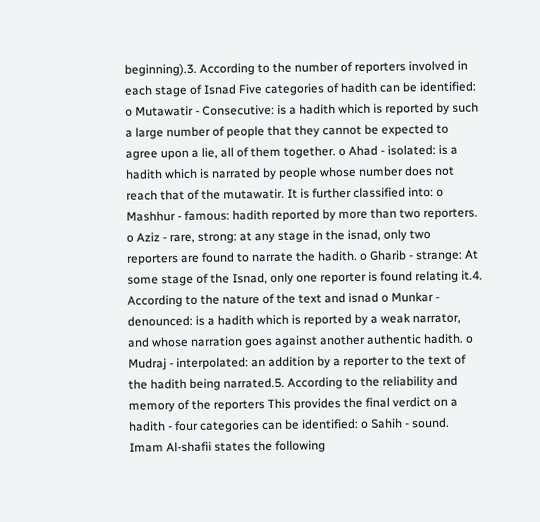beginning).3. According to the number of reporters involved in each stage of Isnad Five categories of hadith can be identified: o Mutawatir - Consecutive: is a hadith which is reported by such a large number of people that they cannot be expected to agree upon a lie, all of them together. o Ahad - isolated: is a hadith which is narrated by people whose number does not reach that of the mutawatir. It is further classified into: o Mashhur - famous: hadith reported by more than two reporters. o Aziz - rare, strong: at any stage in the isnad, only two reporters are found to narrate the hadith. o Gharib - strange: At some stage of the Isnad, only one reporter is found relating it.4. According to the nature of the text and isnad o Munkar - denounced: is a hadith which is reported by a weak narrator, and whose narration goes against another authentic hadith. o Mudraj - interpolated: an addition by a reporter to the text of the hadith being narrated.5. According to the reliability and memory of the reporters This provides the final verdict on a hadith - four categories can be identified: o Sahih - sound. Imam Al-shafii states the following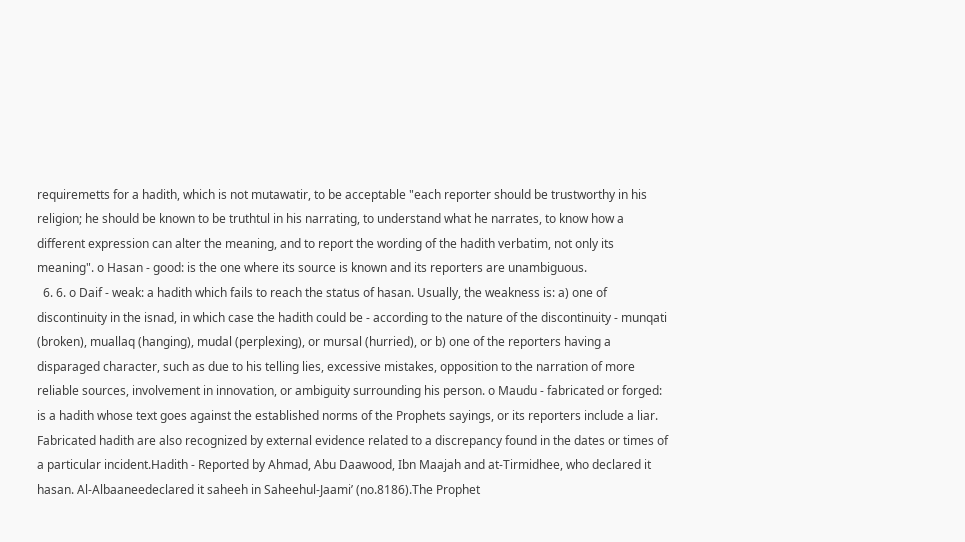requiremetts for a hadith, which is not mutawatir, to be acceptable "each reporter should be trustworthy in his religion; he should be known to be truthtul in his narrating, to understand what he narrates, to know how a different expression can alter the meaning, and to report the wording of the hadith verbatim, not only its meaning". o Hasan - good: is the one where its source is known and its reporters are unambiguous.
  6. 6. o Daif - weak: a hadith which fails to reach the status of hasan. Usually, the weakness is: a) one of discontinuity in the isnad, in which case the hadith could be - according to the nature of the discontinuity - munqati (broken), muallaq (hanging), mudal (perplexing), or mursal (hurried), or b) one of the reporters having a disparaged character, such as due to his telling lies, excessive mistakes, opposition to the narration of more reliable sources, involvement in innovation, or ambiguity surrounding his person. o Maudu - fabricated or forged: is a hadith whose text goes against the established norms of the Prophets sayings, or its reporters include a liar. Fabricated hadith are also recognized by external evidence related to a discrepancy found in the dates or times of a particular incident.Hadith - Reported by Ahmad, Abu Daawood, Ibn Maajah and at-Tirmidhee, who declared it hasan. Al-Albaaneedeclared it saheeh in Saheehul-Jaami’ (no.8186).The Prophet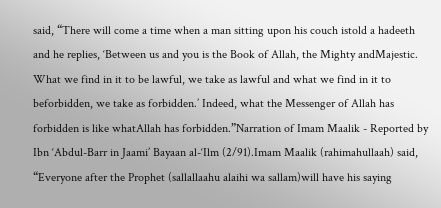said, “There will come a time when a man sitting upon his couch istold a hadeeth and he replies, ‘Between us and you is the Book of Allah, the Mighty andMajestic. What we find in it to be lawful, we take as lawful and what we find in it to beforbidden, we take as forbidden.’ Indeed, what the Messenger of Allah has forbidden is like whatAllah has forbidden.”Narration of Imam Maalik - Reported by Ibn ‘Abdul-Barr in Jaami’ Bayaan al-‘Ilm (2/91).Imam Maalik (rahimahullaah) said, “Everyone after the Prophet (sallallaahu alaihi wa sallam)will have his saying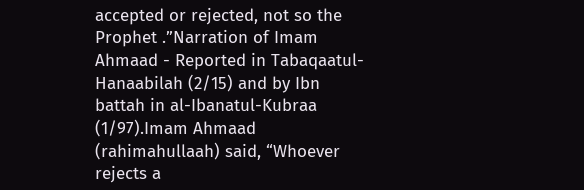accepted or rejected, not so the Prophet .”Narration of Imam Ahmaad - Reported in Tabaqaatul-Hanaabilah (2/15) and by Ibn battah in al-Ibanatul-Kubraa (1/97).Imam Ahmaad (rahimahullaah) said, “Whoever rejects a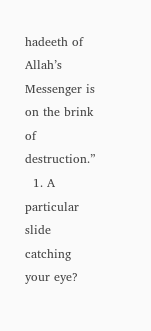hadeeth of Allah’s Messenger is on the brink of destruction.”
  1. A particular slide catching your eye?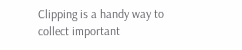Clipping is a handy way to collect important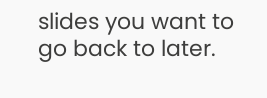slides you want to go back to later.